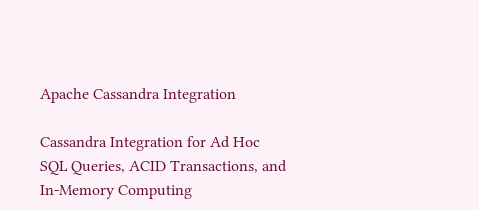Apache Cassandra Integration

Cassandra Integration for Ad Hoc SQL Queries, ACID Transactions, and In-Memory Computing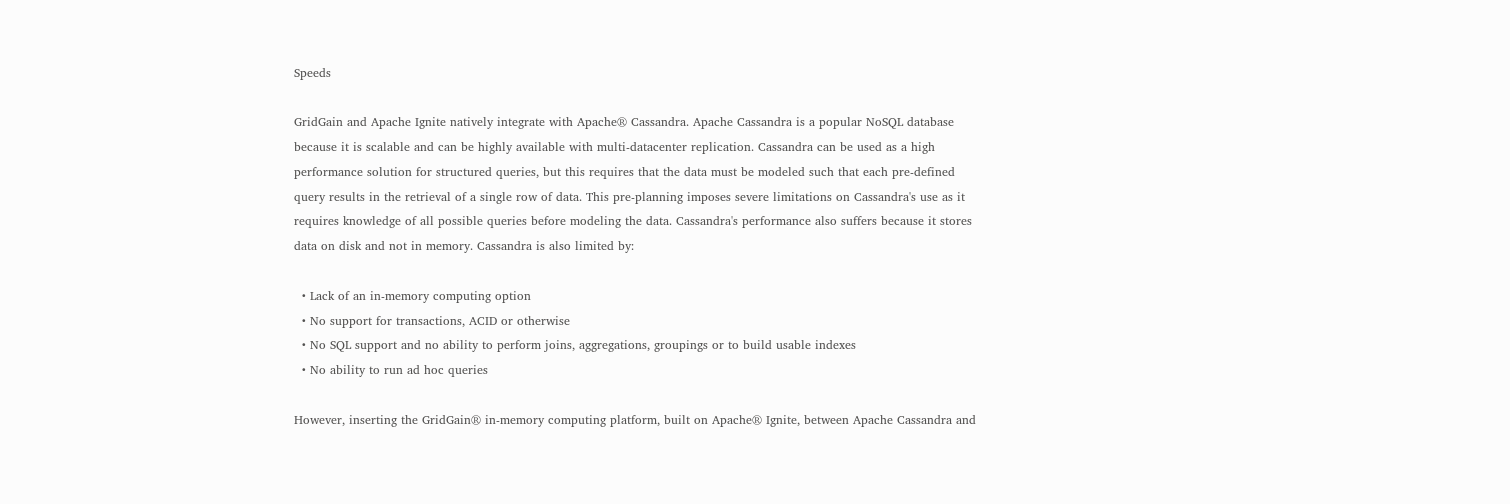Speeds

GridGain and Apache Ignite natively integrate with Apache® Cassandra. Apache Cassandra is a popular NoSQL database because it is scalable and can be highly available with multi-datacenter replication. Cassandra can be used as a high performance solution for structured queries, but this requires that the data must be modeled such that each pre-defined query results in the retrieval of a single row of data. This pre-planning imposes severe limitations on Cassandra's use as it requires knowledge of all possible queries before modeling the data. Cassandra's performance also suffers because it stores data on disk and not in memory. Cassandra is also limited by:

  • Lack of an in-memory computing option
  • No support for transactions, ACID or otherwise
  • No SQL support and no ability to perform joins, aggregations, groupings or to build usable indexes
  • No ability to run ad hoc queries

However, inserting the GridGain® in-memory computing platform, built on Apache® Ignite, between Apache Cassandra and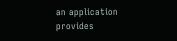an application provides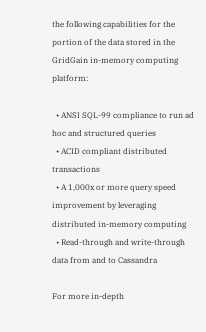the following capabilities for the portion of the data stored in the GridGain in-memory computing platform:

  • ANSI SQL-99 compliance to run ad hoc and structured queries
  • ACID compliant distributed transactions
  • A 1,000x or more query speed improvement by leveraging distributed in-memory computing
  • Read-through and write-through data from and to Cassandra

For more in-depth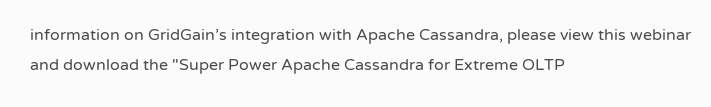information on GridGain’s integration with Apache Cassandra, please view this webinar and download the "Super Power Apache Cassandra for Extreme OLTP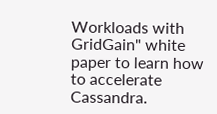Workloads with GridGain" white paper to learn how to accelerate Cassandra.